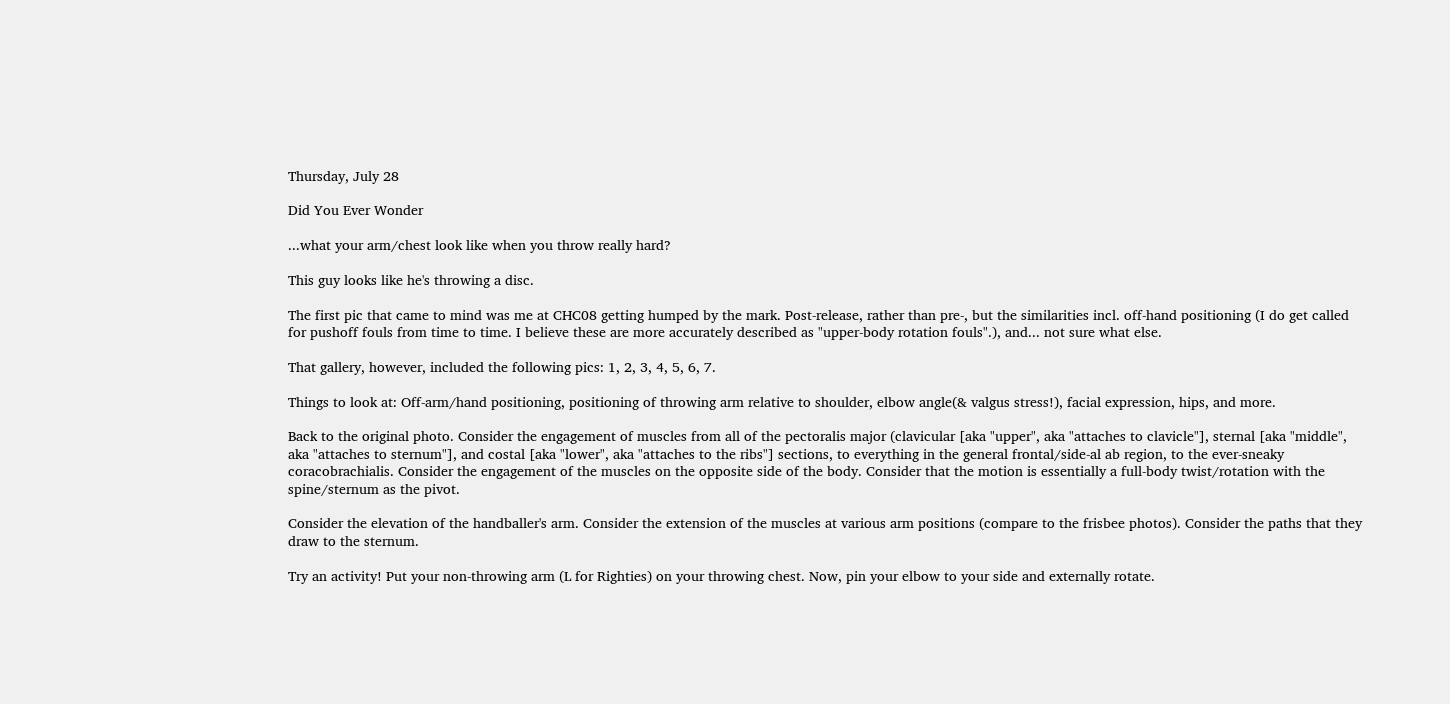Thursday, July 28

Did You Ever Wonder

...what your arm/chest look like when you throw really hard?

This guy looks like he's throwing a disc.

The first pic that came to mind was me at CHC08 getting humped by the mark. Post-release, rather than pre-, but the similarities incl. off-hand positioning (I do get called for pushoff fouls from time to time. I believe these are more accurately described as "upper-body rotation fouls".), and... not sure what else.

That gallery, however, included the following pics: 1, 2, 3, 4, 5, 6, 7.

Things to look at: Off-arm/hand positioning, positioning of throwing arm relative to shoulder, elbow angle(& valgus stress!), facial expression, hips, and more.

Back to the original photo. Consider the engagement of muscles from all of the pectoralis major (clavicular [aka "upper", aka "attaches to clavicle"], sternal [aka "middle", aka "attaches to sternum"], and costal [aka "lower", aka "attaches to the ribs"] sections, to everything in the general frontal/side-al ab region, to the ever-sneaky coracobrachialis. Consider the engagement of the muscles on the opposite side of the body. Consider that the motion is essentially a full-body twist/rotation with the spine/sternum as the pivot.

Consider the elevation of the handballer's arm. Consider the extension of the muscles at various arm positions (compare to the frisbee photos). Consider the paths that they draw to the sternum.

Try an activity! Put your non-throwing arm (L for Righties) on your throwing chest. Now, pin your elbow to your side and externally rotate.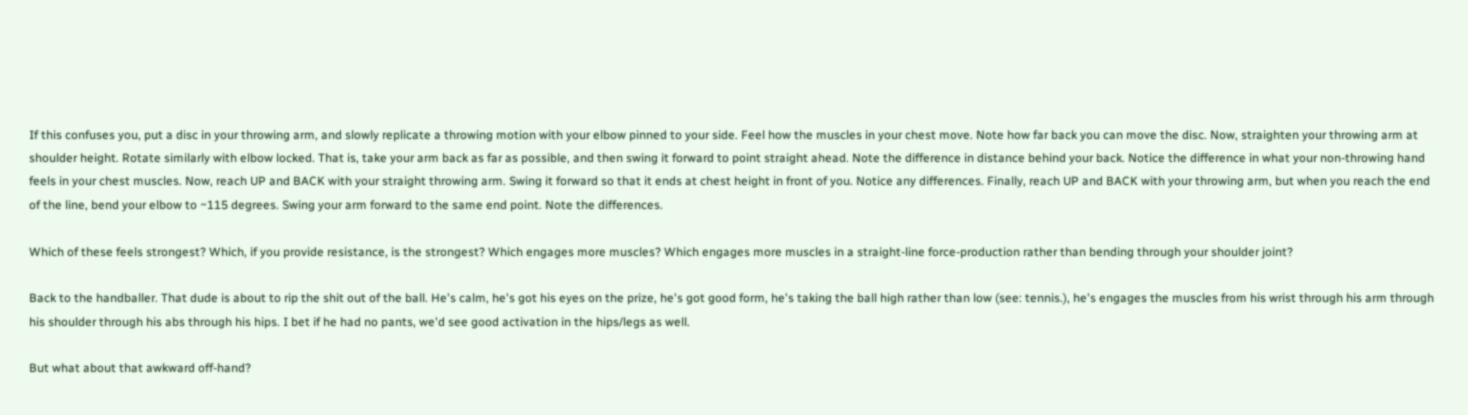If this confuses you, put a disc in your throwing arm, and slowly replicate a throwing motion with your elbow pinned to your side. Feel how the muscles in your chest move. Note how far back you can move the disc. Now, straighten your throwing arm at shoulder height. Rotate similarly with elbow locked. That is, take your arm back as far as possible, and then swing it forward to point straight ahead. Note the difference in distance behind your back. Notice the difference in what your non-throwing hand feels in your chest muscles. Now, reach UP and BACK with your straight throwing arm. Swing it forward so that it ends at chest height in front of you. Notice any differences. Finally, reach UP and BACK with your throwing arm, but when you reach the end of the line, bend your elbow to ~115 degrees. Swing your arm forward to the same end point. Note the differences.

Which of these feels strongest? Which, if you provide resistance, is the strongest? Which engages more muscles? Which engages more muscles in a straight-line force-production rather than bending through your shoulder joint?

Back to the handballer. That dude is about to rip the shit out of the ball. He's calm, he's got his eyes on the prize, he's got good form, he's taking the ball high rather than low (see: tennis.), he's engages the muscles from his wrist through his arm through his shoulder through his abs through his hips. I bet if he had no pants, we'd see good activation in the hips/legs as well.

But what about that awkward off-hand?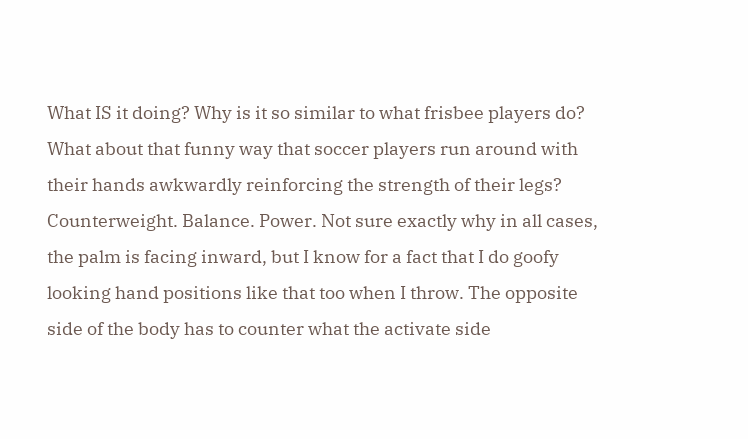What IS it doing? Why is it so similar to what frisbee players do? What about that funny way that soccer players run around with their hands awkwardly reinforcing the strength of their legs? Counterweight. Balance. Power. Not sure exactly why in all cases, the palm is facing inward, but I know for a fact that I do goofy looking hand positions like that too when I throw. The opposite side of the body has to counter what the activate side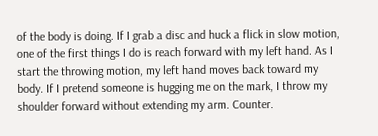of the body is doing. If I grab a disc and huck a flick in slow motion, one of the first things I do is reach forward with my left hand. As I start the throwing motion, my left hand moves back toward my body. If I pretend someone is hugging me on the mark, I throw my shoulder forward without extending my arm. Counter.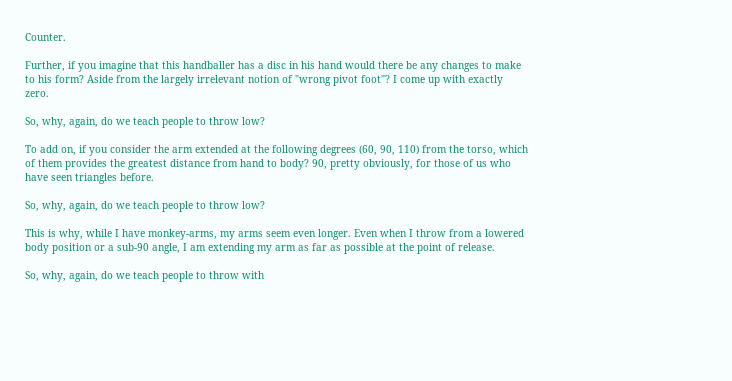Counter.

Further, if you imagine that this handballer has a disc in his hand would there be any changes to make to his form? Aside from the largely irrelevant notion of "wrong pivot foot"? I come up with exactly zero.

So, why, again, do we teach people to throw low?

To add on, if you consider the arm extended at the following degrees (60, 90, 110) from the torso, which of them provides the greatest distance from hand to body? 90, pretty obviously, for those of us who have seen triangles before.

So, why, again, do we teach people to throw low?

This is why, while I have monkey-arms, my arms seem even longer. Even when I throw from a lowered body position or a sub-90 angle, I am extending my arm as far as possible at the point of release.

So, why, again, do we teach people to throw with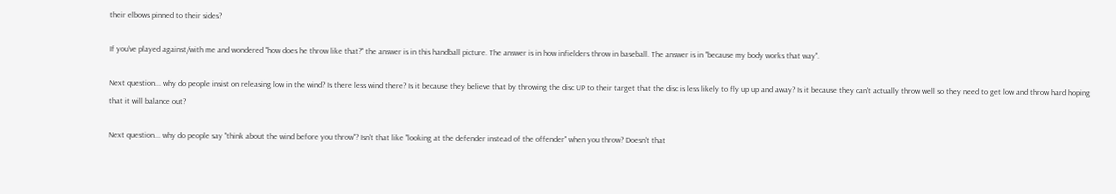their elbows pinned to their sides?

If you've played against/with me and wondered "how does he throw like that?" the answer is in this handball picture. The answer is in how infielders throw in baseball. The answer is in "because my body works that way".

Next question... why do people insist on releasing low in the wind? Is there less wind there? Is it because they believe that by throwing the disc UP to their target that the disc is less likely to fly up up and away? Is it because they can't actually throw well so they need to get low and throw hard hoping that it will balance out?

Next question... why do people say "think about the wind before you throw"? Isn't that like "looking at the defender instead of the offender" when you throw? Doesn't that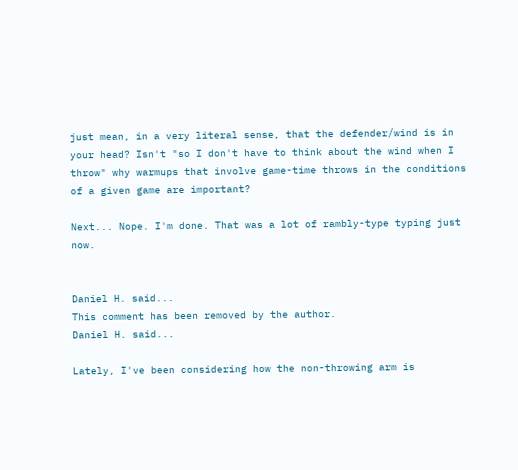just mean, in a very literal sense, that the defender/wind is in your head? Isn't "so I don't have to think about the wind when I throw" why warmups that involve game-time throws in the conditions of a given game are important?

Next... Nope. I'm done. That was a lot of rambly-type typing just now.


Daniel H. said...
This comment has been removed by the author.
Daniel H. said...

Lately, I've been considering how the non-throwing arm is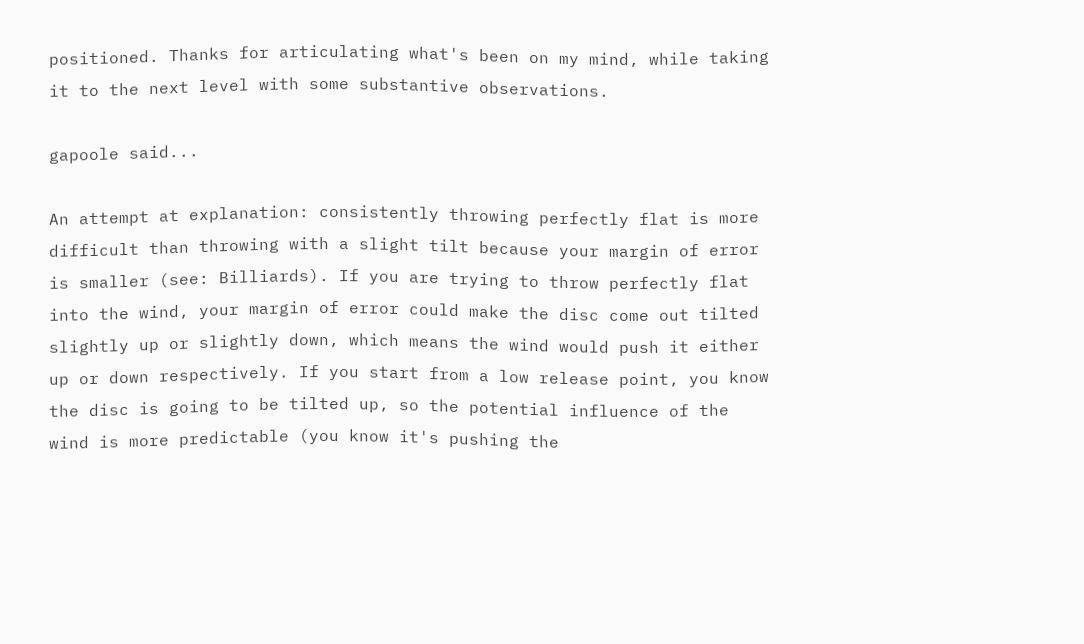positioned. Thanks for articulating what's been on my mind, while taking it to the next level with some substantive observations.

gapoole said...

An attempt at explanation: consistently throwing perfectly flat is more difficult than throwing with a slight tilt because your margin of error is smaller (see: Billiards). If you are trying to throw perfectly flat into the wind, your margin of error could make the disc come out tilted slightly up or slightly down, which means the wind would push it either up or down respectively. If you start from a low release point, you know the disc is going to be tilted up, so the potential influence of the wind is more predictable (you know it's pushing the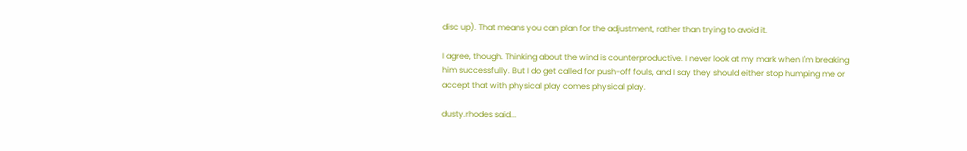disc up). That means you can plan for the adjustment, rather than trying to avoid it.

I agree, though. Thinking about the wind is counterproductive. I never look at my mark when I'm breaking him successfully. But I do get called for push-off fouls, and I say they should either stop humping me or accept that with physical play comes physical play.

dusty.rhodes said...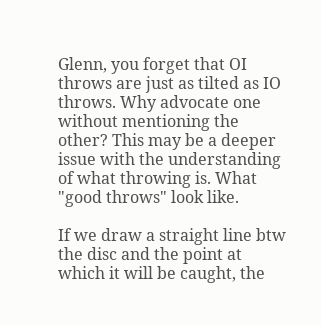Glenn, you forget that OI throws are just as tilted as IO throws. Why advocate one without mentioning the other? This may be a deeper issue with the understanding of what throwing is. What "good throws" look like.

If we draw a straight line btw the disc and the point at which it will be caught, the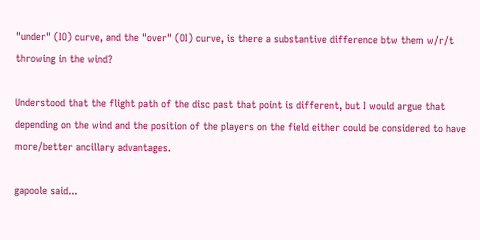"under" (IO) curve, and the "over" (OI) curve, is there a substantive difference btw them w/r/t throwing in the wind?

Understood that the flight path of the disc past that point is different, but I would argue that depending on the wind and the position of the players on the field either could be considered to have more/better ancillary advantages.

gapoole said...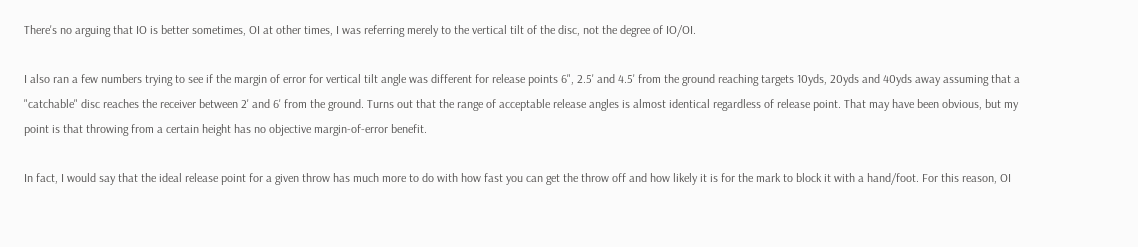There's no arguing that IO is better sometimes, OI at other times, I was referring merely to the vertical tilt of the disc, not the degree of IO/OI.

I also ran a few numbers trying to see if the margin of error for vertical tilt angle was different for release points 6", 2.5' and 4.5' from the ground reaching targets 10yds, 20yds and 40yds away assuming that a "catchable" disc reaches the receiver between 2' and 6' from the ground. Turns out that the range of acceptable release angles is almost identical regardless of release point. That may have been obvious, but my point is that throwing from a certain height has no objective margin-of-error benefit.

In fact, I would say that the ideal release point for a given throw has much more to do with how fast you can get the throw off and how likely it is for the mark to block it with a hand/foot. For this reason, OI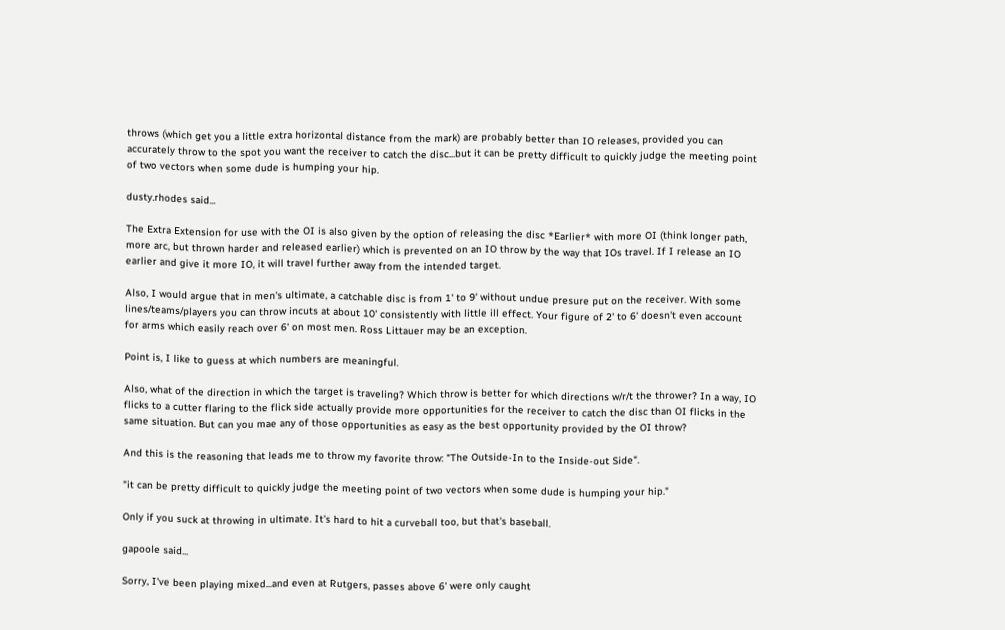throws (which get you a little extra horizontal distance from the mark) are probably better than IO releases, provided you can accurately throw to the spot you want the receiver to catch the disc...but it can be pretty difficult to quickly judge the meeting point of two vectors when some dude is humping your hip.

dusty.rhodes said...

The Extra Extension for use with the OI is also given by the option of releasing the disc *Earlier* with more OI (think longer path, more arc, but thrown harder and released earlier) which is prevented on an IO throw by the way that IOs travel. If I release an IO earlier and give it more IO, it will travel further away from the intended target.

Also, I would argue that in men's ultimate, a catchable disc is from 1' to 9' without undue presure put on the receiver. With some lines/teams/players you can throw incuts at about 10' consistently with little ill effect. Your figure of 2' to 6' doesn't even account for arms which easily reach over 6' on most men. Ross Littauer may be an exception.

Point is, I like to guess at which numbers are meaningful.

Also, what of the direction in which the target is traveling? Which throw is better for which directions w/r/t the thrower? In a way, IO flicks to a cutter flaring to the flick side actually provide more opportunities for the receiver to catch the disc than OI flicks in the same situation. But can you mae any of those opportunities as easy as the best opportunity provided by the OI throw?

And this is the reasoning that leads me to throw my favorite throw: "The Outside-In to the Inside-out Side".

"it can be pretty difficult to quickly judge the meeting point of two vectors when some dude is humping your hip."

Only if you suck at throwing in ultimate. It's hard to hit a curveball too, but that's baseball.

gapoole said...

Sorry, I've been playing mixed...and even at Rutgers, passes above 6' were only caught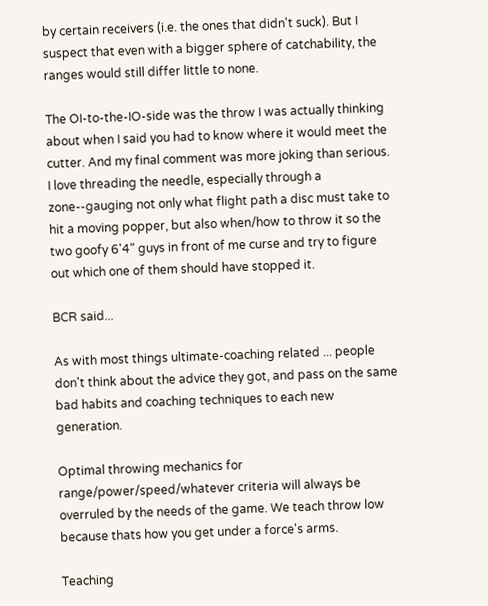by certain receivers (i.e. the ones that didn't suck). But I suspect that even with a bigger sphere of catchability, the ranges would still differ little to none.

The OI-to-the-IO-side was the throw I was actually thinking about when I said you had to know where it would meet the cutter. And my final comment was more joking than serious. I love threading the needle, especially through a zone--gauging not only what flight path a disc must take to hit a moving popper, but also when/how to throw it so the two goofy 6'4" guys in front of me curse and try to figure out which one of them should have stopped it.

BCR said...

As with most things ultimate-coaching related ... people don't think about the advice they got, and pass on the same bad habits and coaching techniques to each new generation.

Optimal throwing mechanics for range/power/speed/whatever criteria will always be overruled by the needs of the game. We teach throw low because thats how you get under a force's arms.

Teaching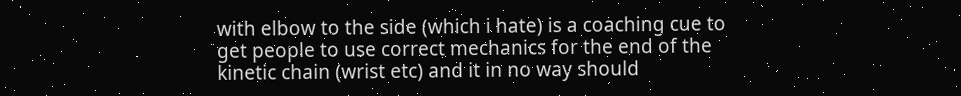with elbow to the side (which i hate) is a coaching cue to get people to use correct mechanics for the end of the kinetic chain (wrist etc) and it in no way should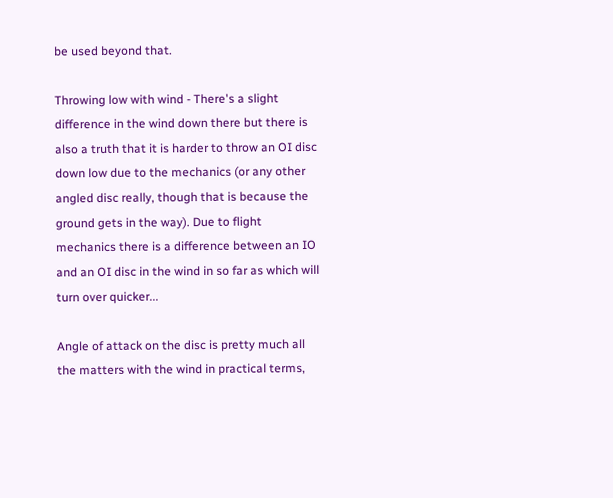be used beyond that.

Throwing low with wind - There's a slight difference in the wind down there but there is also a truth that it is harder to throw an OI disc down low due to the mechanics (or any other angled disc really, though that is because the ground gets in the way). Due to flight mechanics there is a difference between an IO and an OI disc in the wind in so far as which will turn over quicker...

Angle of attack on the disc is pretty much all the matters with the wind in practical terms,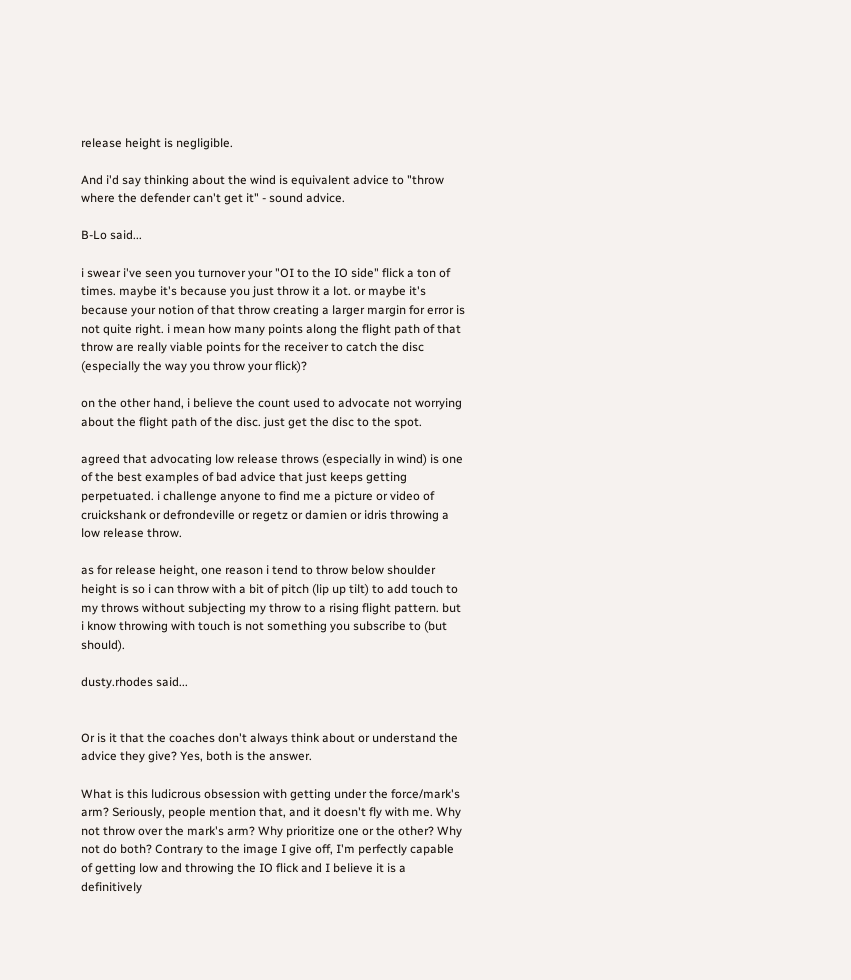release height is negligible.

And i'd say thinking about the wind is equivalent advice to "throw where the defender can't get it" - sound advice.

B-Lo said...

i swear i've seen you turnover your "OI to the IO side" flick a ton of times. maybe it's because you just throw it a lot. or maybe it's because your notion of that throw creating a larger margin for error is not quite right. i mean how many points along the flight path of that throw are really viable points for the receiver to catch the disc (especially the way you throw your flick)?

on the other hand, i believe the count used to advocate not worrying about the flight path of the disc. just get the disc to the spot.

agreed that advocating low release throws (especially in wind) is one of the best examples of bad advice that just keeps getting perpetuated. i challenge anyone to find me a picture or video of cruickshank or defrondeville or regetz or damien or idris throwing a low release throw.

as for release height, one reason i tend to throw below shoulder height is so i can throw with a bit of pitch (lip up tilt) to add touch to my throws without subjecting my throw to a rising flight pattern. but i know throwing with touch is not something you subscribe to (but should).

dusty.rhodes said...


Or is it that the coaches don't always think about or understand the advice they give? Yes, both is the answer.

What is this ludicrous obsession with getting under the force/mark's arm? Seriously, people mention that, and it doesn't fly with me. Why not throw over the mark's arm? Why prioritize one or the other? Why not do both? Contrary to the image I give off, I'm perfectly capable of getting low and throwing the IO flick and I believe it is a definitively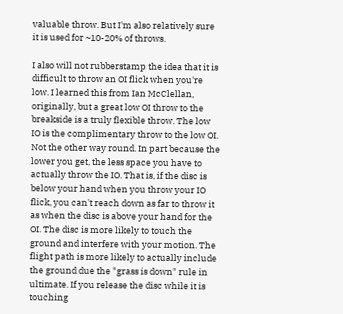valuable throw. But I'm also relatively sure it is used for ~10-20% of throws.

I also will not rubberstamp the idea that it is difficult to throw an OI flick when you're low. I learned this from Ian McClellan, originally, but a great low OI throw to the breakside is a truly flexible throw. The low IO is the complimentary throw to the low OI. Not the other way round. In part because the lower you get, the less space you have to actually throw the IO. That is, if the disc is below your hand when you throw your IO flick, you can't reach down as far to throw it as when the disc is above your hand for the OI. The disc is more likely to touch the ground and interfere with your motion. The flight path is more likely to actually include the ground due the "grass is down" rule in ultimate. If you release the disc while it is touching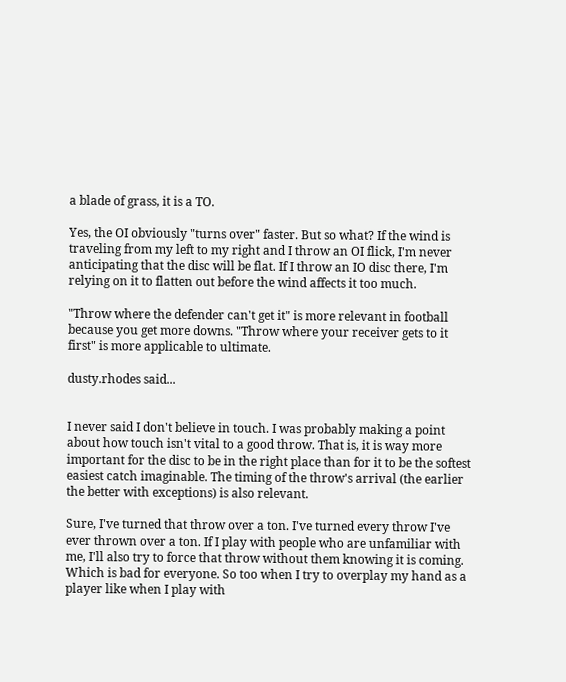a blade of grass, it is a TO.

Yes, the OI obviously "turns over" faster. But so what? If the wind is traveling from my left to my right and I throw an OI flick, I'm never anticipating that the disc will be flat. If I throw an IO disc there, I'm relying on it to flatten out before the wind affects it too much.

"Throw where the defender can't get it" is more relevant in football because you get more downs. "Throw where your receiver gets to it first" is more applicable to ultimate.

dusty.rhodes said...


I never said I don't believe in touch. I was probably making a point about how touch isn't vital to a good throw. That is, it is way more important for the disc to be in the right place than for it to be the softest easiest catch imaginable. The timing of the throw's arrival (the earlier the better with exceptions) is also relevant.

Sure, I've turned that throw over a ton. I've turned every throw I've ever thrown over a ton. If I play with people who are unfamiliar with me, I'll also try to force that throw without them knowing it is coming. Which is bad for everyone. So too when I try to overplay my hand as a player like when I play with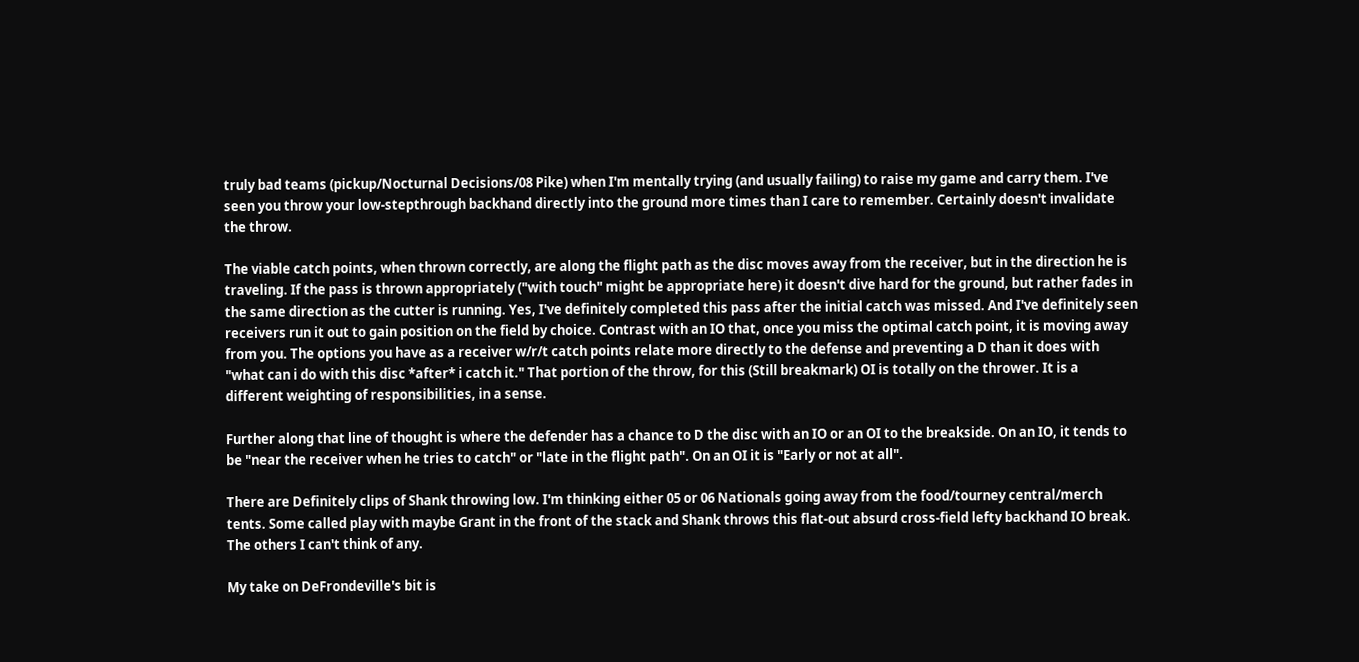truly bad teams (pickup/Nocturnal Decisions/08 Pike) when I'm mentally trying (and usually failing) to raise my game and carry them. I've seen you throw your low-stepthrough backhand directly into the ground more times than I care to remember. Certainly doesn't invalidate the throw.

The viable catch points, when thrown correctly, are along the flight path as the disc moves away from the receiver, but in the direction he is traveling. If the pass is thrown appropriately ("with touch" might be appropriate here) it doesn't dive hard for the ground, but rather fades in the same direction as the cutter is running. Yes, I've definitely completed this pass after the initial catch was missed. And I've definitely seen receivers run it out to gain position on the field by choice. Contrast with an IO that, once you miss the optimal catch point, it is moving away from you. The options you have as a receiver w/r/t catch points relate more directly to the defense and preventing a D than it does with "what can i do with this disc *after* i catch it." That portion of the throw, for this (Still breakmark) OI is totally on the thrower. It is a different weighting of responsibilities, in a sense.

Further along that line of thought is where the defender has a chance to D the disc with an IO or an OI to the breakside. On an IO, it tends to be "near the receiver when he tries to catch" or "late in the flight path". On an OI it is "Early or not at all".

There are Definitely clips of Shank throwing low. I'm thinking either 05 or 06 Nationals going away from the food/tourney central/merch tents. Some called play with maybe Grant in the front of the stack and Shank throws this flat-out absurd cross-field lefty backhand IO break. The others I can't think of any.

My take on DeFrondeville's bit is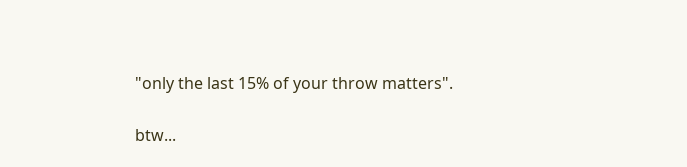"only the last 15% of your throw matters".

btw...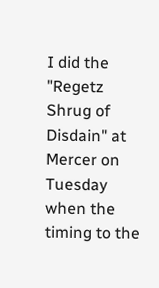I did the "Regetz Shrug of Disdain" at Mercer on Tuesday when the timing to the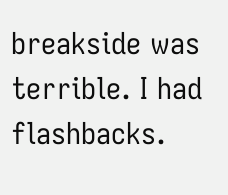breakside was terrible. I had flashbacks.